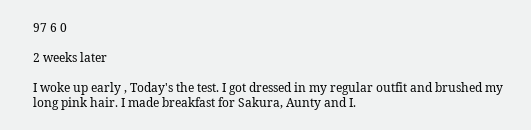97 6 0

2 weeks later

I woke up early , Today's the test. I got dressed in my regular outfit and brushed my long pink hair. I made breakfast for Sakura, Aunty and I.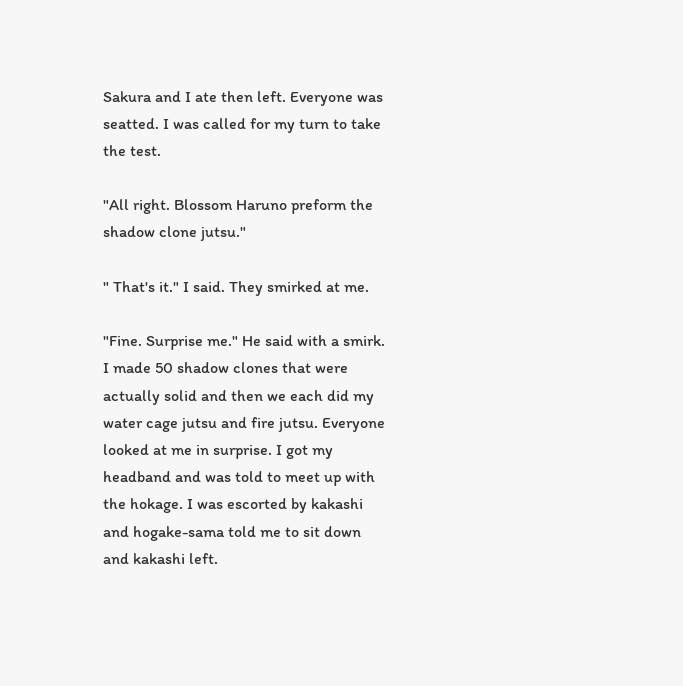Sakura and I ate then left. Everyone was seatted. I was called for my turn to take the test.

"All right. Blossom Haruno preform the shadow clone jutsu."

" That's it." I said. They smirked at me.

"Fine. Surprise me." He said with a smirk. I made 50 shadow clones that were actually solid and then we each did my water cage jutsu and fire jutsu. Everyone looked at me in surprise. I got my headband and was told to meet up with the hokage. I was escorted by kakashi and hogake-sama told me to sit down and kakashi left.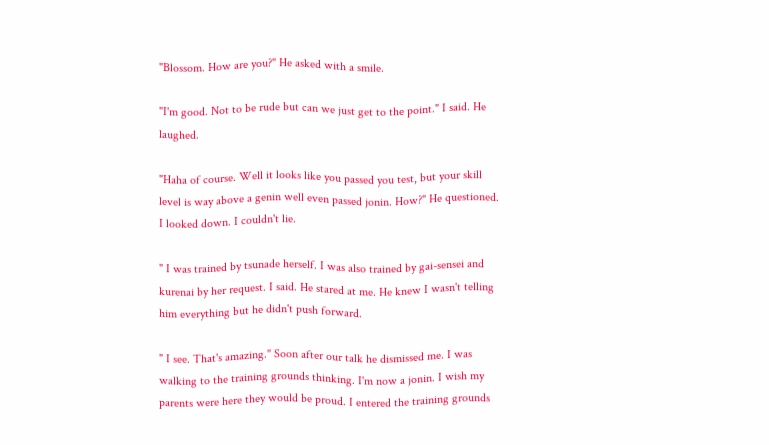"Blossom. How are you?" He asked with a smile.

"I'm good. Not to be rude but can we just get to the point." I said. He laughed.

"Haha of course. Well it looks like you passed you test, but your skill level is way above a genin well even passed jonin. How?" He questioned. I looked down. I couldn't lie.

" I was trained by tsunade herself. I was also trained by gai-sensei and kurenai by her request. I said. He stared at me. He knew I wasn't telling him everything but he didn't push forward.

" I see. That's amazing." Soon after our talk he dismissed me. I was walking to the training grounds thinking. I'm now a jonin. I wish my parents were here they would be proud. I entered the training grounds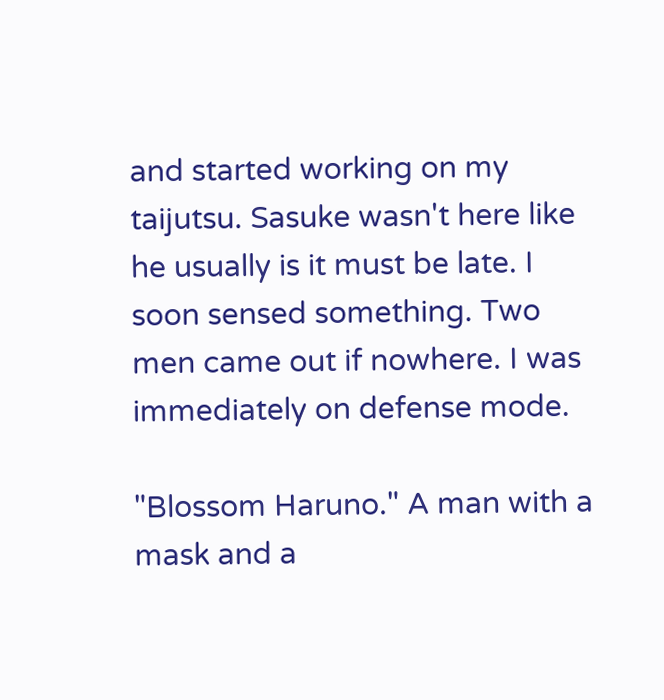and started working on my taijutsu. Sasuke wasn't here like he usually is it must be late. I soon sensed something. Two men came out if nowhere. I was immediately on defense mode.

"Blossom Haruno." A man with a mask and a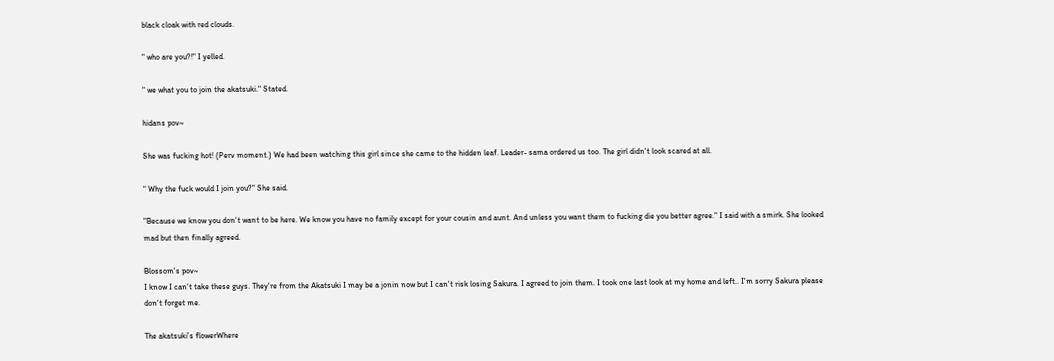black cloak with red clouds.

" who are you?!" I yelled.

" we what you to join the akatsuki." Stated.

hidans pov~

She was fucking hot! (Perv moment.) We had been watching this girl since she came to the hidden leaf. Leader- sama ordered us too. The girl didn't look scared at all.

" Why the fuck would I join you?" She said.

"Because we know you don't want to be here. We know you have no family except for your cousin and aunt. And unless you want them to fucking die you better agree." I said with a smirk. She looked mad but then finally agreed.

Blossom's pov~
I know I can't take these guys. They're from the Akatsuki I may be a jonin now but I can't risk losing Sakura. I agreed to join them. I took one last look at my home and left.. I'm sorry Sakura please don't forget me.

The akatsuki's flowerWhere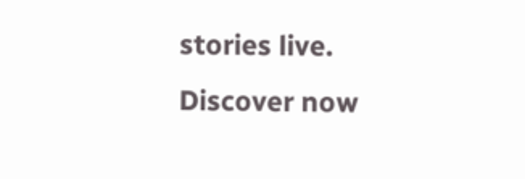stories live. Discover now